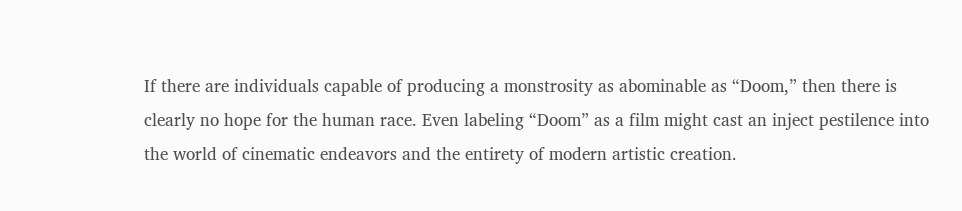If there are individuals capable of producing a monstrosity as abominable as “Doom,” then there is clearly no hope for the human race. Even labeling “Doom” as a film might cast an inject pestilence into the world of cinematic endeavors and the entirety of modern artistic creation.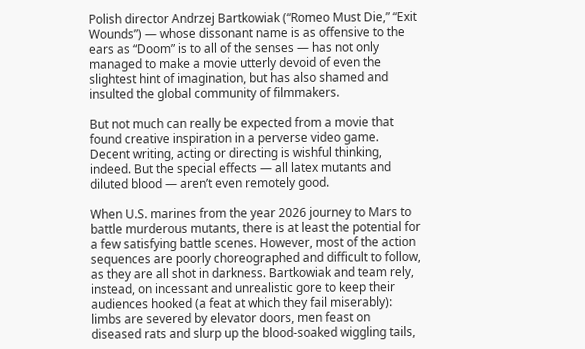Polish director Andrzej Bartkowiak (“Romeo Must Die,” “Exit Wounds”) — whose dissonant name is as offensive to the ears as “Doom” is to all of the senses — has not only managed to make a movie utterly devoid of even the slightest hint of imagination, but has also shamed and insulted the global community of filmmakers.

But not much can really be expected from a movie that found creative inspiration in a perverse video game. Decent writing, acting or directing is wishful thinking, indeed. But the special effects — all latex mutants and diluted blood — aren’t even remotely good.

When U.S. marines from the year 2026 journey to Mars to battle murderous mutants, there is at least the potential for a few satisfying battle scenes. However, most of the action sequences are poorly choreographed and difficult to follow, as they are all shot in darkness. Bartkowiak and team rely, instead, on incessant and unrealistic gore to keep their audiences hooked (a feat at which they fail miserably): limbs are severed by elevator doors, men feast on diseased rats and slurp up the blood-soaked wiggling tails,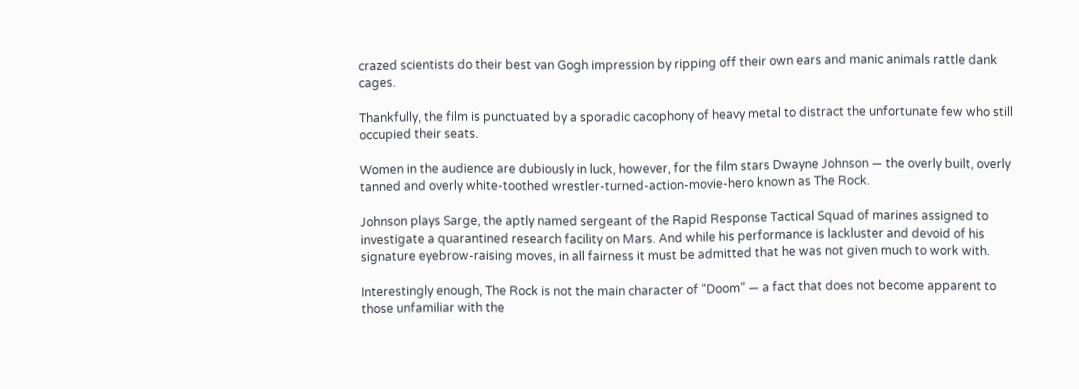crazed scientists do their best van Gogh impression by ripping off their own ears and manic animals rattle dank cages.

Thankfully, the film is punctuated by a sporadic cacophony of heavy metal to distract the unfortunate few who still occupied their seats.

Women in the audience are dubiously in luck, however, for the film stars Dwayne Johnson — the overly built, overly tanned and overly white-toothed wrestler-turned-action-movie-hero known as The Rock.

Johnson plays Sarge, the aptly named sergeant of the Rapid Response Tactical Squad of marines assigned to investigate a quarantined research facility on Mars. And while his performance is lackluster and devoid of his signature eyebrow-raising moves, in all fairness it must be admitted that he was not given much to work with.

Interestingly enough, The Rock is not the main character of “Doom” — a fact that does not become apparent to those unfamiliar with the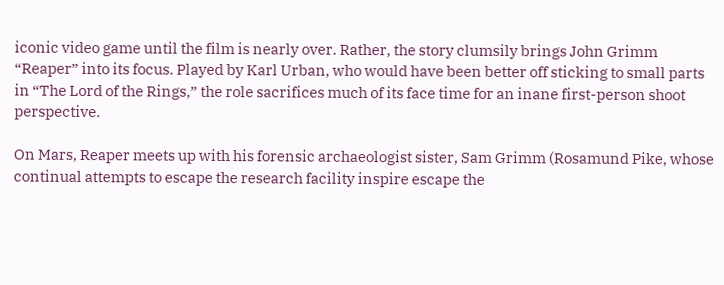iconic video game until the film is nearly over. Rather, the story clumsily brings John Grimm “Reaper” into its focus. Played by Karl Urban, who would have been better off sticking to small parts in “The Lord of the Rings,” the role sacrifices much of its face time for an inane first-person shoot perspective.

On Mars, Reaper meets up with his forensic archaeologist sister, Sam Grimm (Rosamund Pike, whose continual attempts to escape the research facility inspire escape the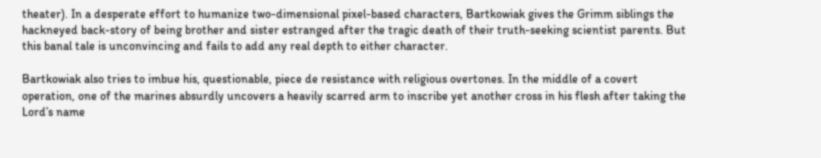theater). In a desperate effort to humanize two-dimensional pixel-based characters, Bartkowiak gives the Grimm siblings the hackneyed back-story of being brother and sister estranged after the tragic death of their truth-seeking scientist parents. But this banal tale is unconvincing and fails to add any real depth to either character.

Bartkowiak also tries to imbue his, questionable, piece de resistance with religious overtones. In the middle of a covert operation, one of the marines absurdly uncovers a heavily scarred arm to inscribe yet another cross in his flesh after taking the Lord’s name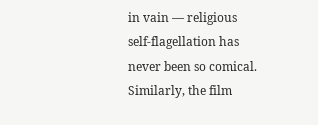in vain — religious self-flagellation has never been so comical. Similarly, the film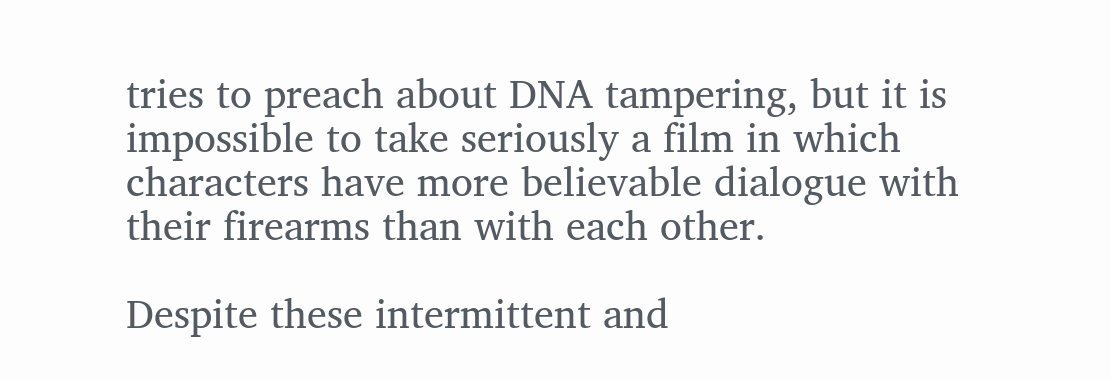tries to preach about DNA tampering, but it is impossible to take seriously a film in which characters have more believable dialogue with their firearms than with each other.

Despite these intermittent and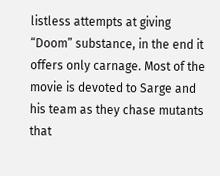listless attempts at giving “Doom” substance, in the end it offers only carnage. Most of the movie is devoted to Sarge and his team as they chase mutants that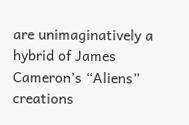are unimaginatively a hybrid of James Cameron’s “Aliens” creations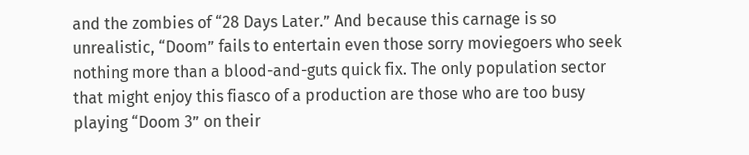and the zombies of “28 Days Later.” And because this carnage is so unrealistic, “Doom” fails to entertain even those sorry moviegoers who seek nothing more than a blood-and-guts quick fix. The only population sector that might enjoy this fiasco of a production are those who are too busy playing “Doom 3” on their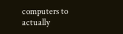computers to actually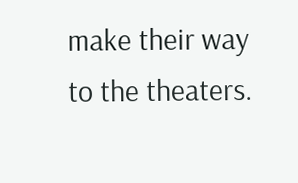make their way to the theaters.